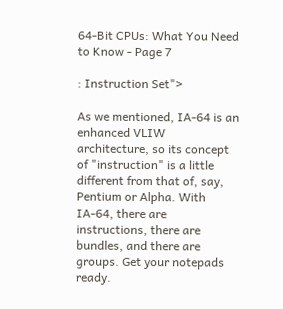64-Bit CPUs: What You Need to Know - Page 7

: Instruction Set">

As we mentioned, IA-64 is an enhanced VLIW architecture, so its concept of "instruction" is a little different from that of, say, Pentium or Alpha. With IA-64, there are instructions, there are bundles, and there are groups. Get your notepads ready.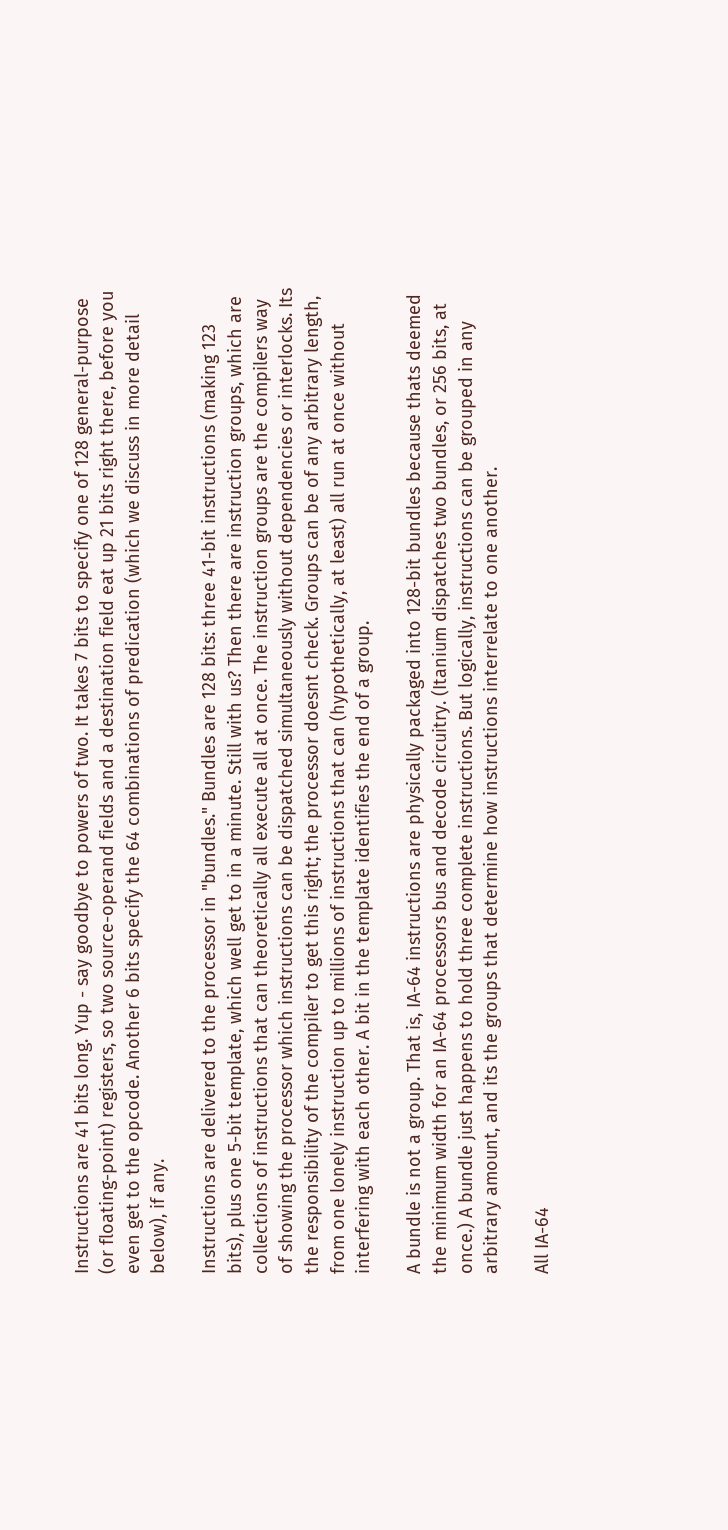Instructions are 41 bits long. Yup - say goodbye to powers of two. It takes 7 bits to specify one of 128 general-purpose (or floating-point) registers, so two source-operand fields and a destination field eat up 21 bits right there, before you even get to the opcode. Another 6 bits specify the 64 combinations of predication (which we discuss in more detail below), if any.

Instructions are delivered to the processor in "bundles." Bundles are 128 bits: three 41-bit instructions (making 123 bits), plus one 5-bit template, which well get to in a minute. Still with us? Then there are instruction groups, which are collections of instructions that can theoretically all execute all at once. The instruction groups are the compilers way of showing the processor which instructions can be dispatched simultaneously without dependencies or interlocks. Its the responsibility of the compiler to get this right; the processor doesnt check. Groups can be of any arbitrary length, from one lonely instruction up to millions of instructions that can (hypothetically, at least) all run at once without interfering with each other. A bit in the template identifies the end of a group.

A bundle is not a group. That is, IA-64 instructions are physically packaged into 128-bit bundles because thats deemed the minimum width for an IA-64 processors bus and decode circuitry. (Itanium dispatches two bundles, or 256 bits, at once.) A bundle just happens to hold three complete instructions. But logically, instructions can be grouped in any arbitrary amount, and its the groups that determine how instructions interrelate to one another.

All IA-64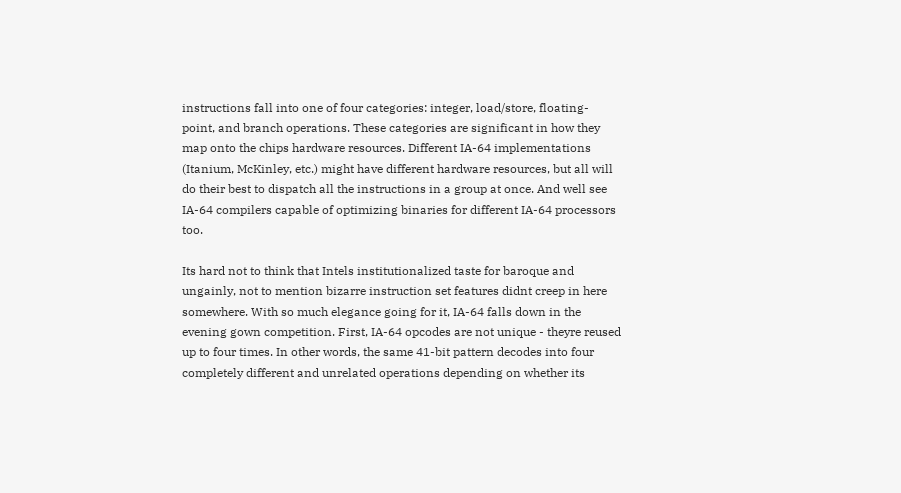instructions fall into one of four categories: integer, load/store, floating-point, and branch operations. These categories are significant in how they map onto the chips hardware resources. Different IA-64 implementations (Itanium, McKinley, etc.) might have different hardware resources, but all will do their best to dispatch all the instructions in a group at once. And well see IA-64 compilers capable of optimizing binaries for different IA-64 processors too.

Its hard not to think that Intels institutionalized taste for baroque and ungainly, not to mention bizarre instruction set features didnt creep in here somewhere. With so much elegance going for it, IA-64 falls down in the evening gown competition. First, IA-64 opcodes are not unique - theyre reused up to four times. In other words, the same 41-bit pattern decodes into four completely different and unrelated operations depending on whether its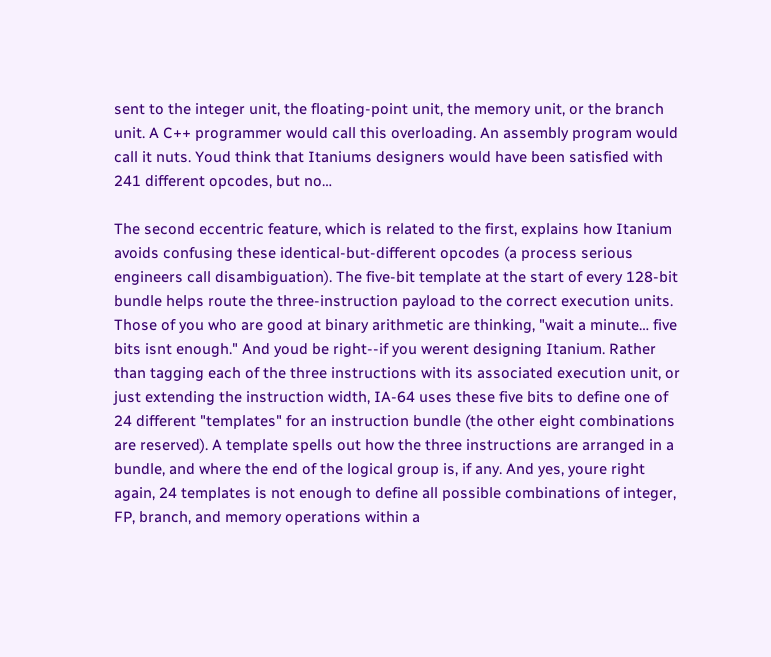sent to the integer unit, the floating-point unit, the memory unit, or the branch unit. A C++ programmer would call this overloading. An assembly program would call it nuts. Youd think that Itaniums designers would have been satisfied with 241 different opcodes, but no…

The second eccentric feature, which is related to the first, explains how Itanium avoids confusing these identical-but-different opcodes (a process serious engineers call disambiguation). The five-bit template at the start of every 128-bit bundle helps route the three-instruction payload to the correct execution units. Those of you who are good at binary arithmetic are thinking, "wait a minute… five bits isnt enough." And youd be right--if you werent designing Itanium. Rather than tagging each of the three instructions with its associated execution unit, or just extending the instruction width, IA-64 uses these five bits to define one of 24 different "templates" for an instruction bundle (the other eight combinations are reserved). A template spells out how the three instructions are arranged in a bundle, and where the end of the logical group is, if any. And yes, youre right again, 24 templates is not enough to define all possible combinations of integer, FP, branch, and memory operations within a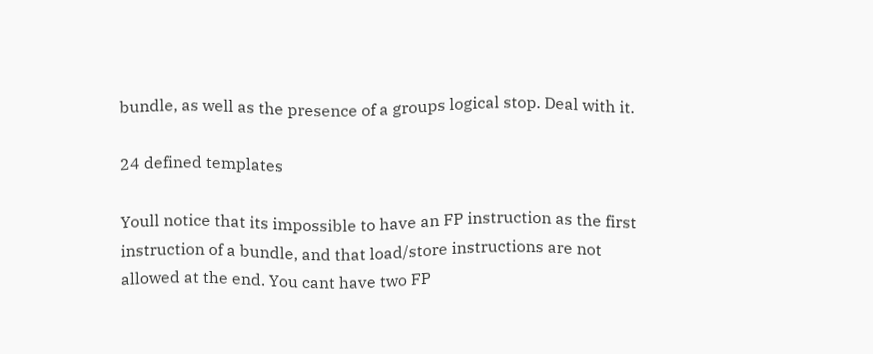bundle, as well as the presence of a groups logical stop. Deal with it.

24 defined templates

Youll notice that its impossible to have an FP instruction as the first instruction of a bundle, and that load/store instructions are not allowed at the end. You cant have two FP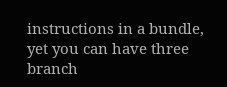instructions in a bundle, yet you can have three branch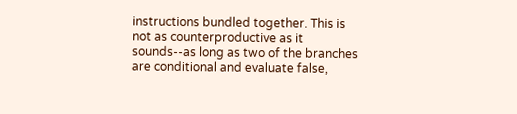instructions bundled together. This is not as counterproductive as it sounds--as long as two of the branches are conditional and evaluate false,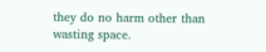they do no harm other than wasting space.